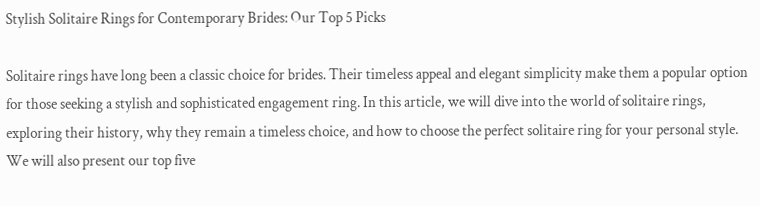Stylish Solitaire Rings for Contemporary Brides: Our Top 5 Picks

Solitaire rings have long been a classic choice for brides. Their timeless appeal and elegant simplicity make them a popular option for those seeking a stylish and sophisticated engagement ring. In this article, we will dive into the world of solitaire rings, exploring their history, why they remain a timeless choice, and how to choose the perfect solitaire ring for your personal style. We will also present our top five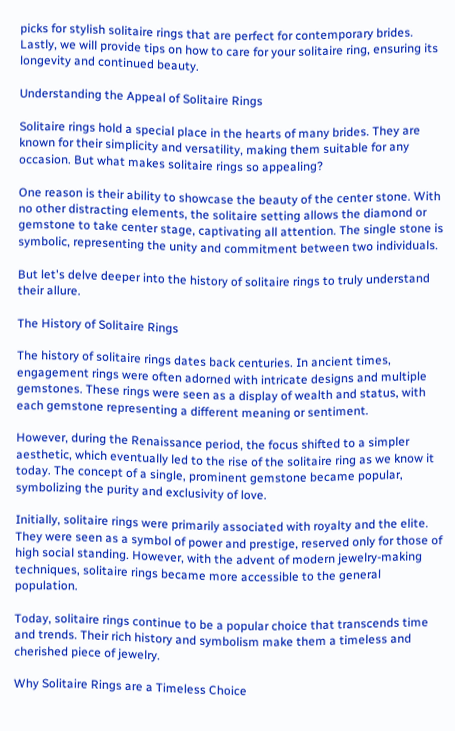picks for stylish solitaire rings that are perfect for contemporary brides. Lastly, we will provide tips on how to care for your solitaire ring, ensuring its longevity and continued beauty.

Understanding the Appeal of Solitaire Rings

Solitaire rings hold a special place in the hearts of many brides. They are known for their simplicity and versatility, making them suitable for any occasion. But what makes solitaire rings so appealing?

One reason is their ability to showcase the beauty of the center stone. With no other distracting elements, the solitaire setting allows the diamond or gemstone to take center stage, captivating all attention. The single stone is symbolic, representing the unity and commitment between two individuals.

But let's delve deeper into the history of solitaire rings to truly understand their allure.

The History of Solitaire Rings

The history of solitaire rings dates back centuries. In ancient times, engagement rings were often adorned with intricate designs and multiple gemstones. These rings were seen as a display of wealth and status, with each gemstone representing a different meaning or sentiment.

However, during the Renaissance period, the focus shifted to a simpler aesthetic, which eventually led to the rise of the solitaire ring as we know it today. The concept of a single, prominent gemstone became popular, symbolizing the purity and exclusivity of love.

Initially, solitaire rings were primarily associated with royalty and the elite. They were seen as a symbol of power and prestige, reserved only for those of high social standing. However, with the advent of modern jewelry-making techniques, solitaire rings became more accessible to the general population.

Today, solitaire rings continue to be a popular choice that transcends time and trends. Their rich history and symbolism make them a timeless and cherished piece of jewelry.

Why Solitaire Rings are a Timeless Choice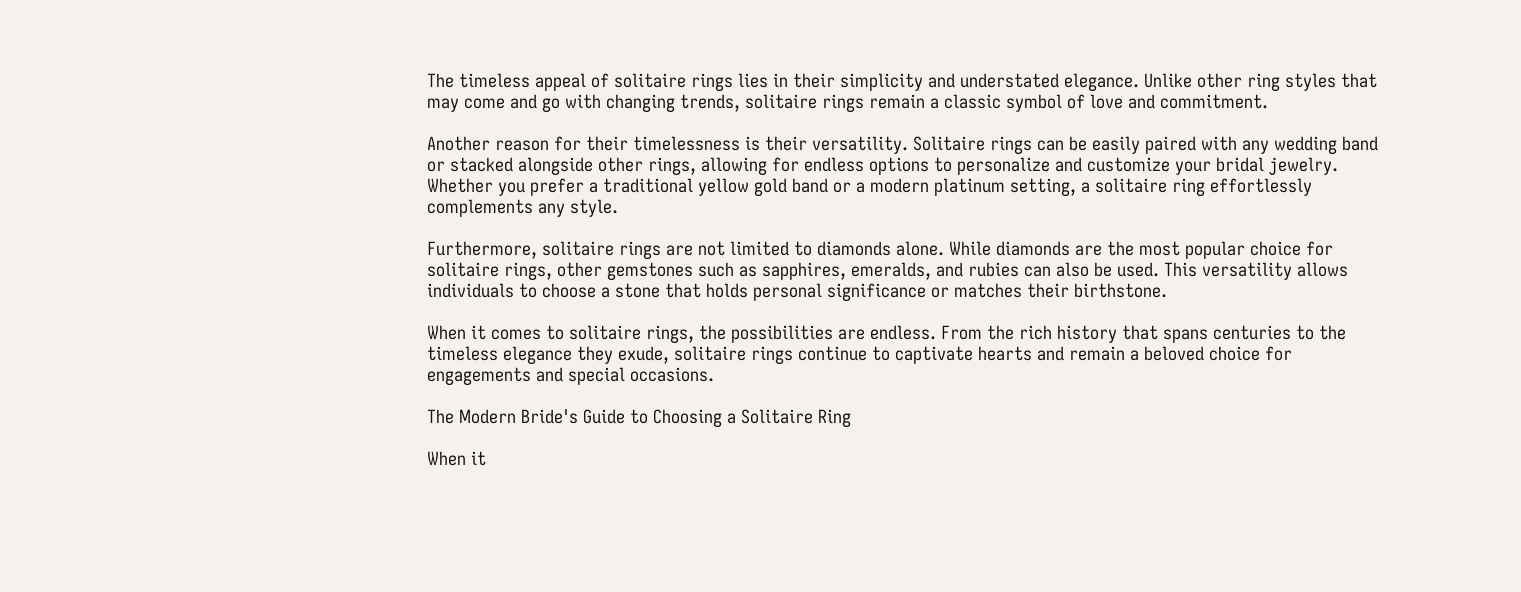The timeless appeal of solitaire rings lies in their simplicity and understated elegance. Unlike other ring styles that may come and go with changing trends, solitaire rings remain a classic symbol of love and commitment.

Another reason for their timelessness is their versatility. Solitaire rings can be easily paired with any wedding band or stacked alongside other rings, allowing for endless options to personalize and customize your bridal jewelry. Whether you prefer a traditional yellow gold band or a modern platinum setting, a solitaire ring effortlessly complements any style.

Furthermore, solitaire rings are not limited to diamonds alone. While diamonds are the most popular choice for solitaire rings, other gemstones such as sapphires, emeralds, and rubies can also be used. This versatility allows individuals to choose a stone that holds personal significance or matches their birthstone.

When it comes to solitaire rings, the possibilities are endless. From the rich history that spans centuries to the timeless elegance they exude, solitaire rings continue to captivate hearts and remain a beloved choice for engagements and special occasions.

The Modern Bride's Guide to Choosing a Solitaire Ring

When it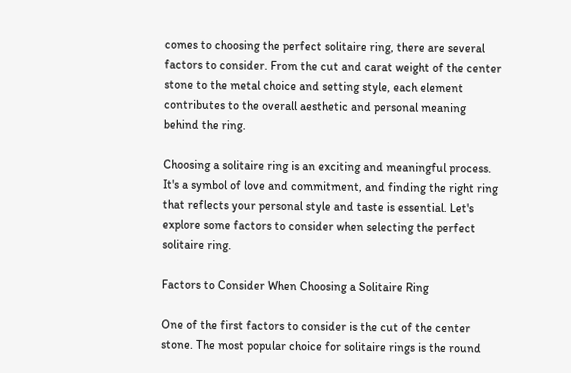comes to choosing the perfect solitaire ring, there are several factors to consider. From the cut and carat weight of the center stone to the metal choice and setting style, each element contributes to the overall aesthetic and personal meaning behind the ring.

Choosing a solitaire ring is an exciting and meaningful process. It's a symbol of love and commitment, and finding the right ring that reflects your personal style and taste is essential. Let's explore some factors to consider when selecting the perfect solitaire ring.

Factors to Consider When Choosing a Solitaire Ring

One of the first factors to consider is the cut of the center stone. The most popular choice for solitaire rings is the round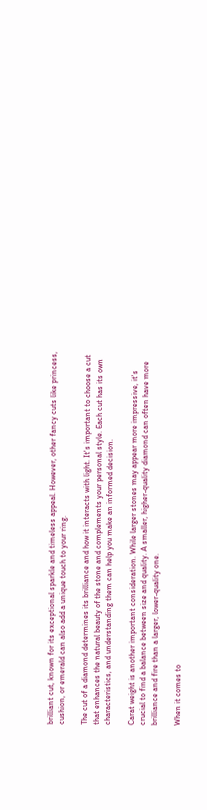brilliant cut, known for its exceptional sparkle and timeless appeal. However, other fancy cuts like princess, cushion, or emerald can also add a unique touch to your ring.

The cut of a diamond determines its brilliance and how it interacts with light. It's important to choose a cut that enhances the natural beauty of the stone and complements your personal style. Each cut has its own characteristics, and understanding them can help you make an informed decision.

Carat weight is another important consideration. While larger stones may appear more impressive, it's crucial to find a balance between size and quality. A smaller, higher-quality diamond can often have more brilliance and fire than a larger, lower-quality one.

When it comes to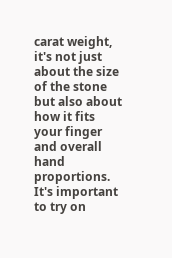carat weight, it's not just about the size of the stone but also about how it fits your finger and overall hand proportions. It's important to try on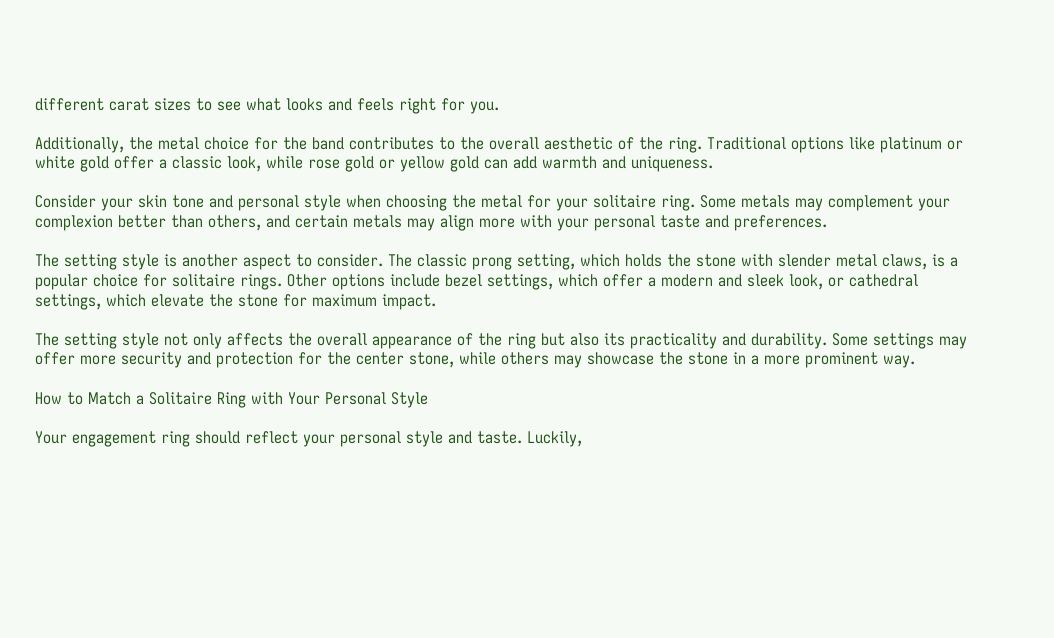different carat sizes to see what looks and feels right for you.

Additionally, the metal choice for the band contributes to the overall aesthetic of the ring. Traditional options like platinum or white gold offer a classic look, while rose gold or yellow gold can add warmth and uniqueness.

Consider your skin tone and personal style when choosing the metal for your solitaire ring. Some metals may complement your complexion better than others, and certain metals may align more with your personal taste and preferences.

The setting style is another aspect to consider. The classic prong setting, which holds the stone with slender metal claws, is a popular choice for solitaire rings. Other options include bezel settings, which offer a modern and sleek look, or cathedral settings, which elevate the stone for maximum impact.

The setting style not only affects the overall appearance of the ring but also its practicality and durability. Some settings may offer more security and protection for the center stone, while others may showcase the stone in a more prominent way.

How to Match a Solitaire Ring with Your Personal Style

Your engagement ring should reflect your personal style and taste. Luckily,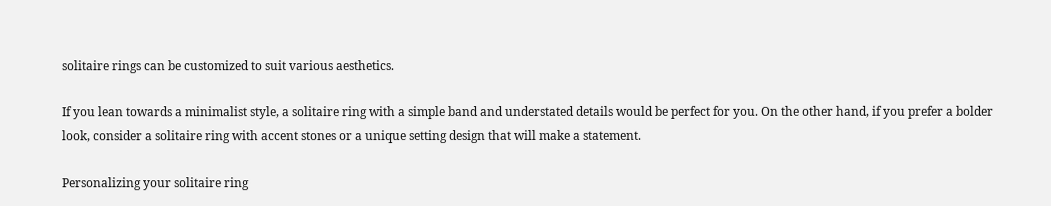solitaire rings can be customized to suit various aesthetics.

If you lean towards a minimalist style, a solitaire ring with a simple band and understated details would be perfect for you. On the other hand, if you prefer a bolder look, consider a solitaire ring with accent stones or a unique setting design that will make a statement.

Personalizing your solitaire ring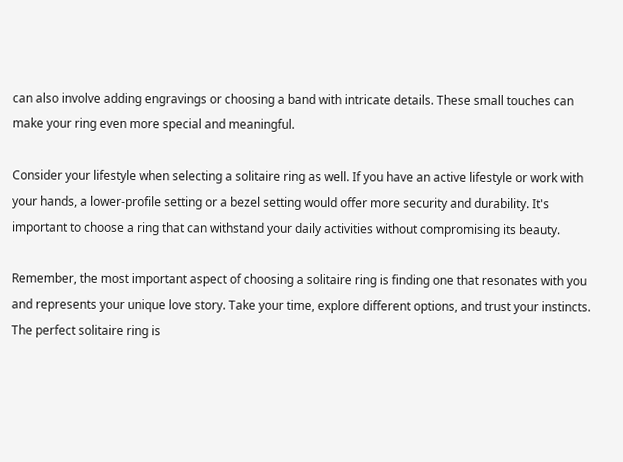can also involve adding engravings or choosing a band with intricate details. These small touches can make your ring even more special and meaningful.

Consider your lifestyle when selecting a solitaire ring as well. If you have an active lifestyle or work with your hands, a lower-profile setting or a bezel setting would offer more security and durability. It's important to choose a ring that can withstand your daily activities without compromising its beauty.

Remember, the most important aspect of choosing a solitaire ring is finding one that resonates with you and represents your unique love story. Take your time, explore different options, and trust your instincts. The perfect solitaire ring is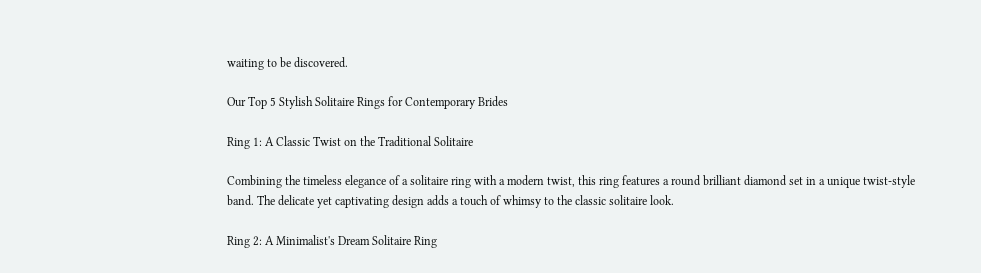waiting to be discovered.

Our Top 5 Stylish Solitaire Rings for Contemporary Brides

Ring 1: A Classic Twist on the Traditional Solitaire

Combining the timeless elegance of a solitaire ring with a modern twist, this ring features a round brilliant diamond set in a unique twist-style band. The delicate yet captivating design adds a touch of whimsy to the classic solitaire look.

Ring 2: A Minimalist's Dream Solitaire Ring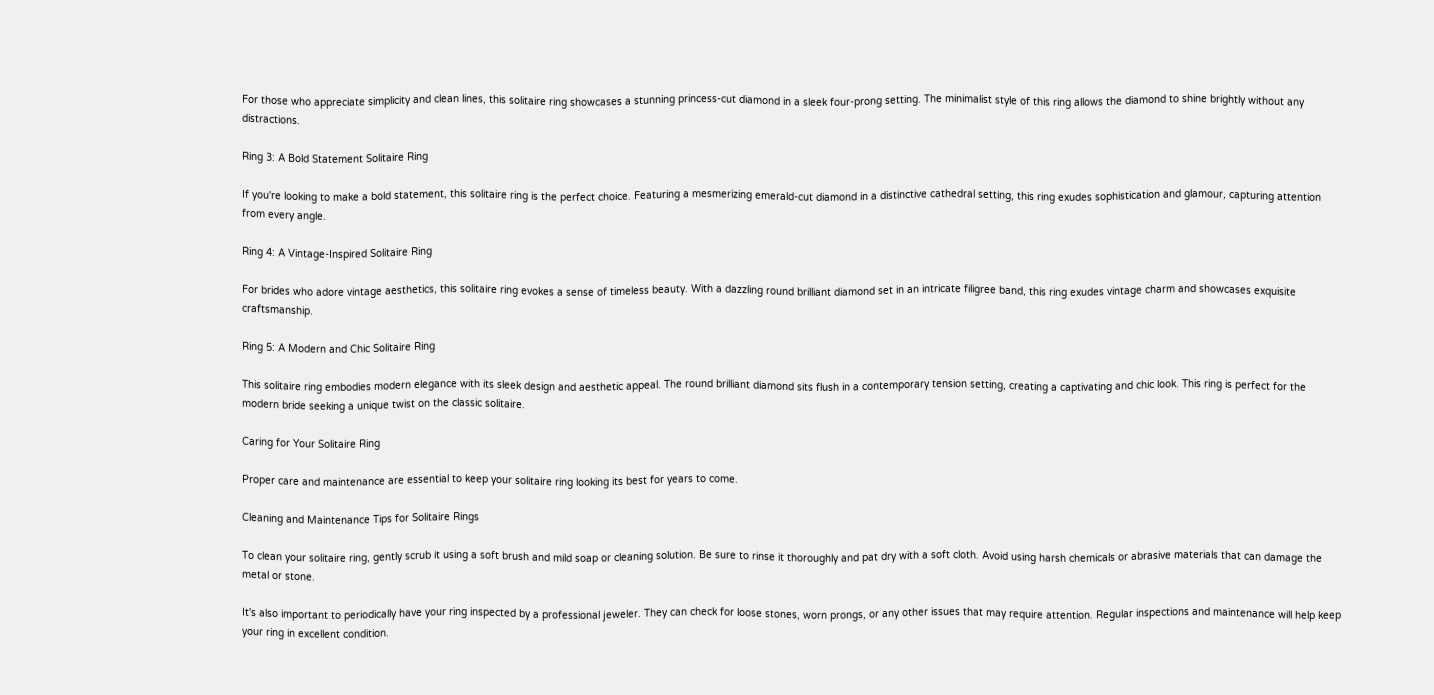For those who appreciate simplicity and clean lines, this solitaire ring showcases a stunning princess-cut diamond in a sleek four-prong setting. The minimalist style of this ring allows the diamond to shine brightly without any distractions.

Ring 3: A Bold Statement Solitaire Ring

If you're looking to make a bold statement, this solitaire ring is the perfect choice. Featuring a mesmerizing emerald-cut diamond in a distinctive cathedral setting, this ring exudes sophistication and glamour, capturing attention from every angle.

Ring 4: A Vintage-Inspired Solitaire Ring

For brides who adore vintage aesthetics, this solitaire ring evokes a sense of timeless beauty. With a dazzling round brilliant diamond set in an intricate filigree band, this ring exudes vintage charm and showcases exquisite craftsmanship.

Ring 5: A Modern and Chic Solitaire Ring

This solitaire ring embodies modern elegance with its sleek design and aesthetic appeal. The round brilliant diamond sits flush in a contemporary tension setting, creating a captivating and chic look. This ring is perfect for the modern bride seeking a unique twist on the classic solitaire.

Caring for Your Solitaire Ring

Proper care and maintenance are essential to keep your solitaire ring looking its best for years to come.

Cleaning and Maintenance Tips for Solitaire Rings

To clean your solitaire ring, gently scrub it using a soft brush and mild soap or cleaning solution. Be sure to rinse it thoroughly and pat dry with a soft cloth. Avoid using harsh chemicals or abrasive materials that can damage the metal or stone.

It's also important to periodically have your ring inspected by a professional jeweler. They can check for loose stones, worn prongs, or any other issues that may require attention. Regular inspections and maintenance will help keep your ring in excellent condition.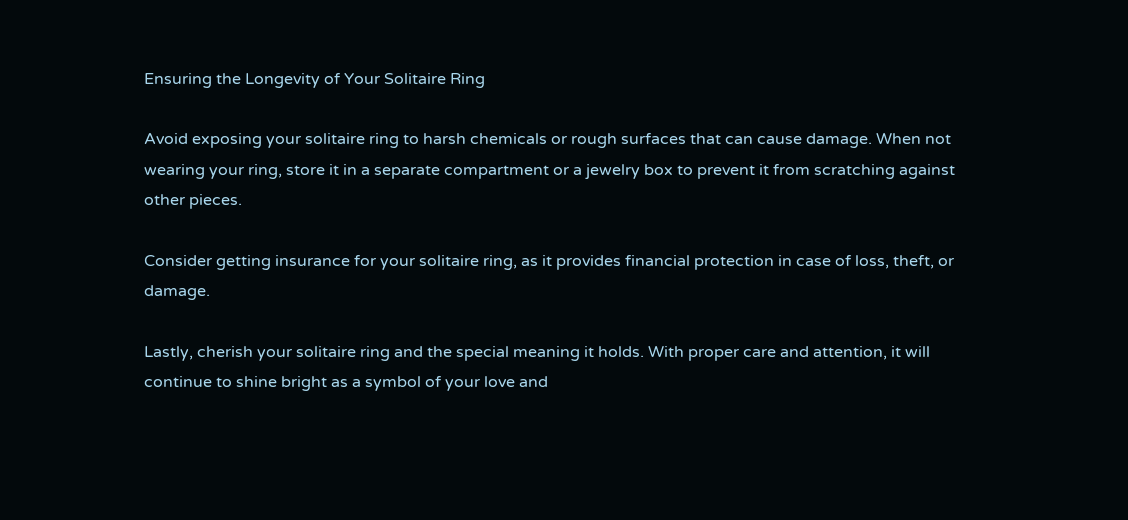Ensuring the Longevity of Your Solitaire Ring

Avoid exposing your solitaire ring to harsh chemicals or rough surfaces that can cause damage. When not wearing your ring, store it in a separate compartment or a jewelry box to prevent it from scratching against other pieces.

Consider getting insurance for your solitaire ring, as it provides financial protection in case of loss, theft, or damage.

Lastly, cherish your solitaire ring and the special meaning it holds. With proper care and attention, it will continue to shine bright as a symbol of your love and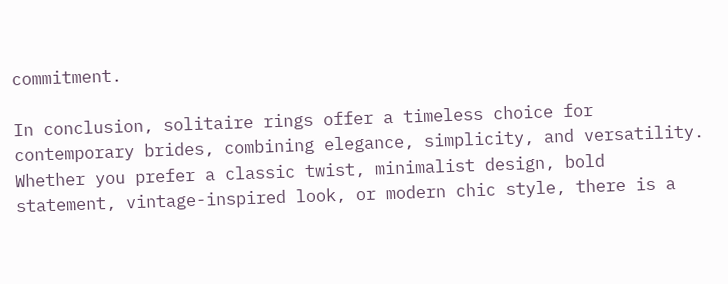commitment.

In conclusion, solitaire rings offer a timeless choice for contemporary brides, combining elegance, simplicity, and versatility. Whether you prefer a classic twist, minimalist design, bold statement, vintage-inspired look, or modern chic style, there is a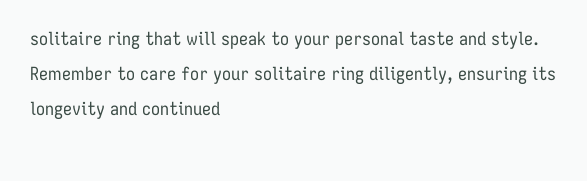solitaire ring that will speak to your personal taste and style. Remember to care for your solitaire ring diligently, ensuring its longevity and continued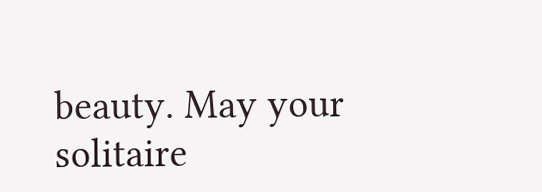beauty. May your solitaire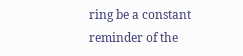ring be a constant reminder of the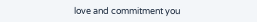love and commitment you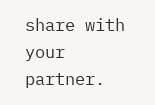share with your partner.